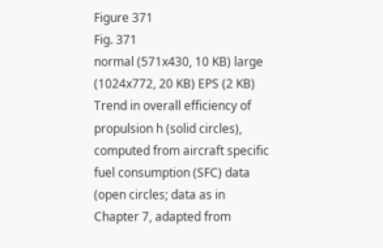Figure 371
Fig. 371
normal (571x430, 10 KB) large (1024x772, 20 KB) EPS (2 KB)
Trend in overall efficiency of propulsion h (solid circles), computed from aircraft specific fuel consumption (SFC) data (open circles; data as in Chapter 7, adapted from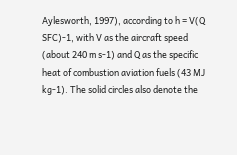Aylesworth, 1997), according to h = V(Q SFC)-1, with V as the aircraft speed (about 240 m s-1) and Q as the specific heat of combustion aviation fuels (43 MJ kg-1). The solid circles also denote the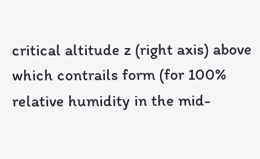critical altitude z (right axis) above which contrails form (for 100% relative humidity in the mid-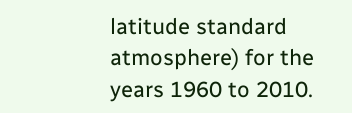latitude standard atmosphere) for the years 1960 to 2010.